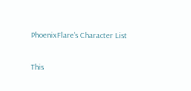PhoenixFlare's Character List

This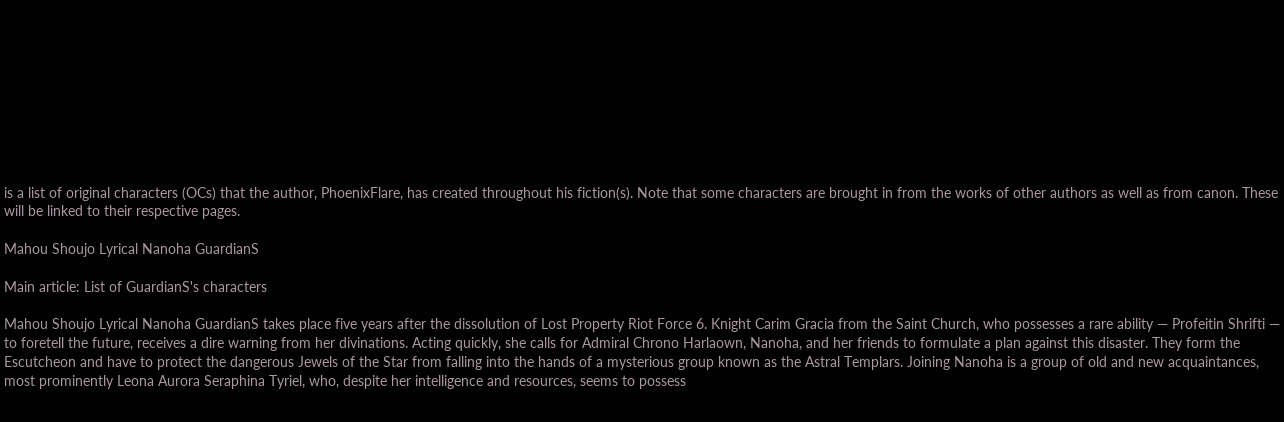is a list of original characters (OCs) that the author, PhoenixFlare, has created throughout his fiction(s). Note that some characters are brought in from the works of other authors as well as from canon. These will be linked to their respective pages.

Mahou Shoujo Lyrical Nanoha GuardianS

Main article: List of GuardianS's characters

Mahou Shoujo Lyrical Nanoha GuardianS takes place five years after the dissolution of Lost Property Riot Force 6. Knight Carim Gracia from the Saint Church, who possesses a rare ability — Profeitin Shrifti — to foretell the future, receives a dire warning from her divinations. Acting quickly, she calls for Admiral Chrono Harlaown, Nanoha, and her friends to formulate a plan against this disaster. They form the Escutcheon and have to protect the dangerous Jewels of the Star from falling into the hands of a mysterious group known as the Astral Templars. Joining Nanoha is a group of old and new acquaintances, most prominently Leona Aurora Seraphina Tyriel, who, despite her intelligence and resources, seems to possess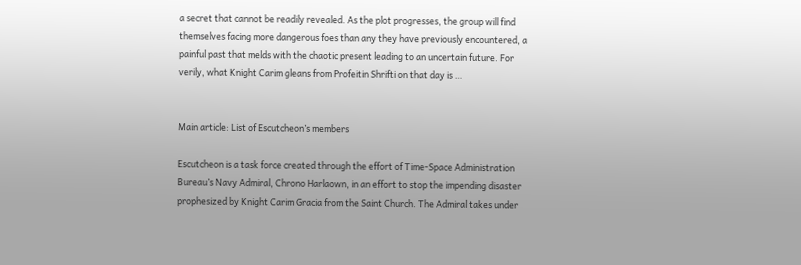a secret that cannot be readily revealed. As the plot progresses, the group will find themselves facing more dangerous foes than any they have previously encountered, a painful past that melds with the chaotic present leading to an uncertain future. For verily, what Knight Carim gleans from Profeitin Shrifti on that day is …


Main article: List of Escutcheon’s members

Escutcheon is a task force created through the effort of Time-Space Administration Bureau’s Navy Admiral, Chrono Harlaown, in an effort to stop the impending disaster prophesized by Knight Carim Gracia from the Saint Church. The Admiral takes under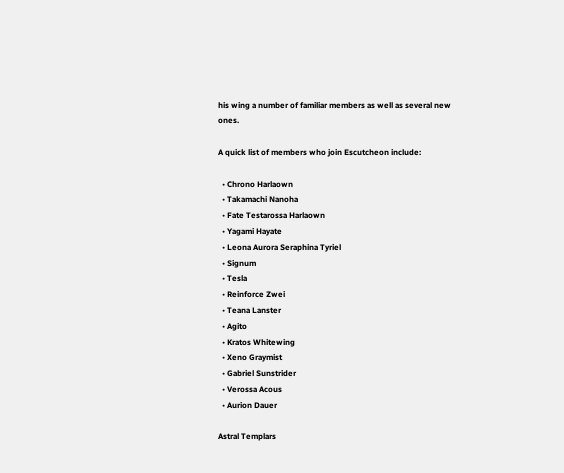his wing a number of familiar members as well as several new ones.

A quick list of members who join Escutcheon include:

  • Chrono Harlaown
  • Takamachi Nanoha
  • Fate Testarossa Harlaown
  • Yagami Hayate
  • Leona Aurora Seraphina Tyriel
  • Signum
  • Tesla
  • Reinforce Zwei
  • Teana Lanster
  • Agito
  • Kratos Whitewing
  • Xeno Graymist
  • Gabriel Sunstrider
  • Verossa Acous
  • Aurion Dauer

Astral Templars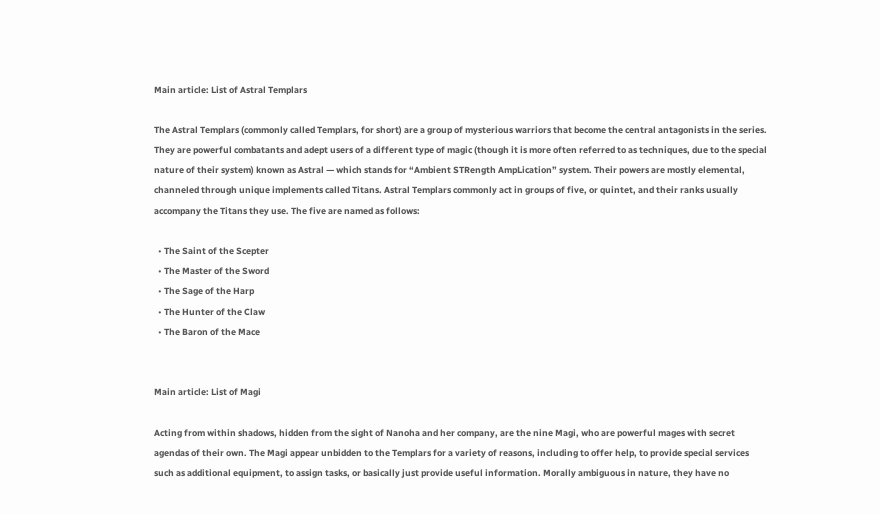Main article: List of Astral Templars

The Astral Templars (commonly called Templars, for short) are a group of mysterious warriors that become the central antagonists in the series. They are powerful combatants and adept users of a different type of magic (though it is more often referred to as techniques, due to the special nature of their system) known as Astral — which stands for “Ambient STRength AmpLication” system. Their powers are mostly elemental, channeled through unique implements called Titans. Astral Templars commonly act in groups of five, or quintet, and their ranks usually accompany the Titans they use. The five are named as follows:

  • The Saint of the Scepter
  • The Master of the Sword
  • The Sage of the Harp
  • The Hunter of the Claw
  • The Baron of the Mace


Main article: List of Magi

Acting from within shadows, hidden from the sight of Nanoha and her company, are the nine Magi, who are powerful mages with secret agendas of their own. The Magi appear unbidden to the Templars for a variety of reasons, including to offer help, to provide special services such as additional equipment, to assign tasks, or basically just provide useful information. Morally ambiguous in nature, they have no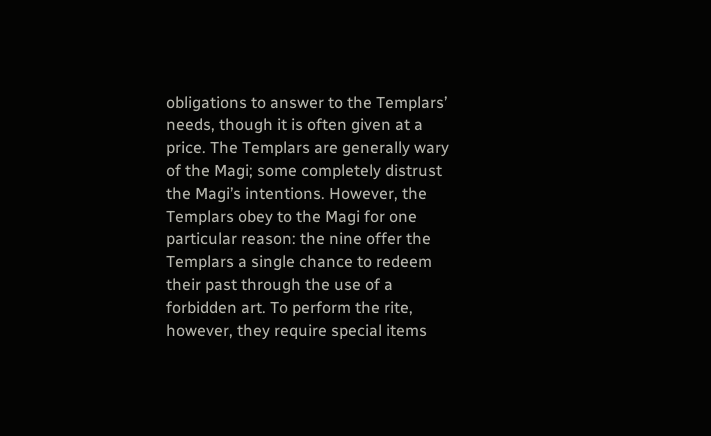obligations to answer to the Templars’ needs, though it is often given at a price. The Templars are generally wary of the Magi; some completely distrust the Magi’s intentions. However, the Templars obey to the Magi for one particular reason: the nine offer the Templars a single chance to redeem their past through the use of a forbidden art. To perform the rite, however, they require special items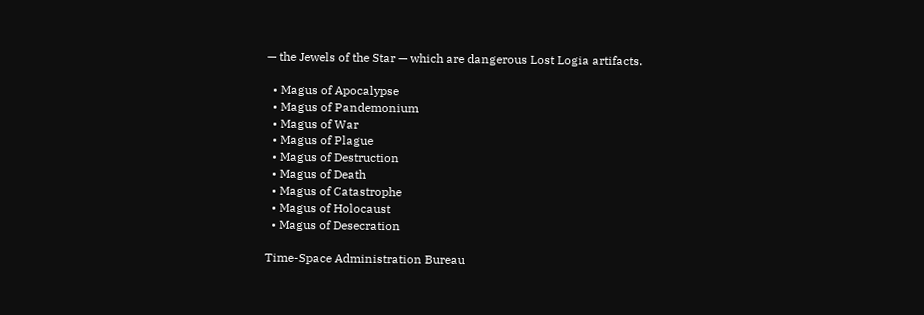— the Jewels of the Star — which are dangerous Lost Logia artifacts.

  • Magus of Apocalypse
  • Magus of Pandemonium
  • Magus of War
  • Magus of Plague
  • Magus of Destruction
  • Magus of Death
  • Magus of Catastrophe
  • Magus of Holocaust
  • Magus of Desecration

Time-Space Administration Bureau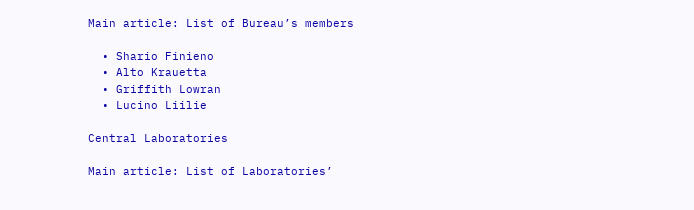Main article: List of Bureau’s members

  • Shario Finieno
  • Alto Krauetta
  • Griffith Lowran
  • Lucino Liilie

Central Laboratories

Main article: List of Laboratories’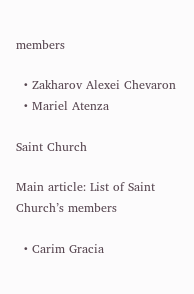members

  • Zakharov Alexei Chevaron
  • Mariel Atenza

Saint Church

Main article: List of Saint Church’s members

  • Carim Gracia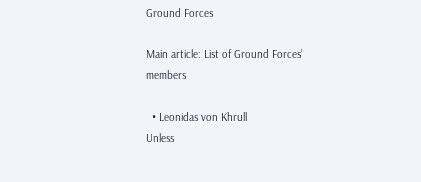Ground Forces

Main article: List of Ground Forces’ members

  • Leonidas von Khrull
Unless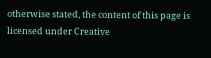otherwise stated, the content of this page is licensed under Creative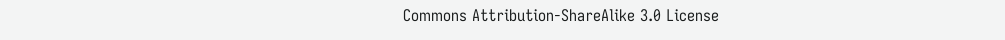Commons Attribution-ShareAlike 3.0 License